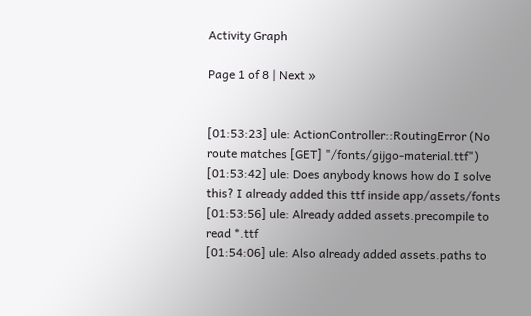Activity Graph

Page 1 of 8 | Next »


[01:53:23] ule: ActionController::RoutingError (No route matches [GET] "/fonts/gijgo-material.ttf")
[01:53:42] ule: Does anybody knows how do I solve this? I already added this ttf inside app/assets/fonts
[01:53:56] ule: Already added assets.precompile to read *.ttf
[01:54:06] ule: Also already added assets.paths to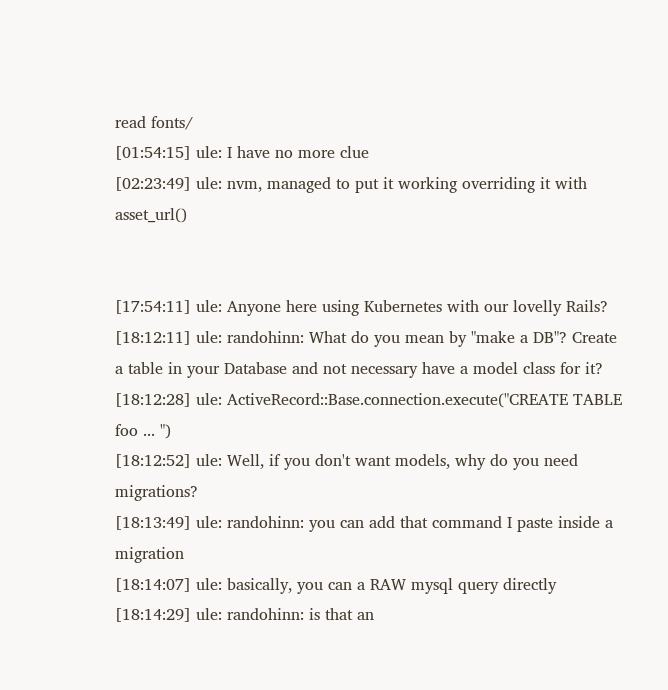read fonts/
[01:54:15] ule: I have no more clue
[02:23:49] ule: nvm, managed to put it working overriding it with asset_url()


[17:54:11] ule: Anyone here using Kubernetes with our lovelly Rails?
[18:12:11] ule: randohinn: What do you mean by "make a DB"? Create a table in your Database and not necessary have a model class for it?
[18:12:28] ule: ActiveRecord::Base.connection.execute("CREATE TABLE foo ... ")
[18:12:52] ule: Well, if you don't want models, why do you need migrations?
[18:13:49] ule: randohinn: you can add that command I paste inside a migration
[18:14:07] ule: basically, you can a RAW mysql query directly
[18:14:29] ule: randohinn: is that an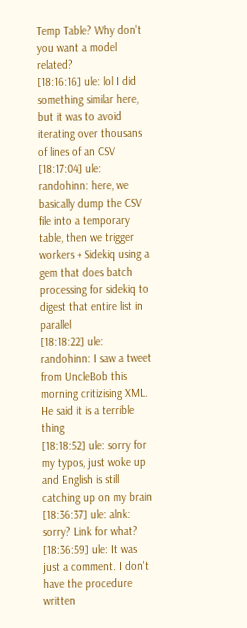Temp Table? Why don't you want a model related?
[18:16:16] ule: lol I did something similar here, but it was to avoid iterating over thousans of lines of an CSV
[18:17:04] ule: randohinn: here, we basically dump the CSV file into a temporary table, then we trigger workers + Sidekiq using a gem that does batch processing for sidekiq to digest that entire list in parallel
[18:18:22] ule: randohinn: I saw a tweet from UncleBob this morning critizising XML. He said it is a terrible thing
[18:18:52] ule: sorry for my typos, just woke up and English is still catching up on my brain
[18:36:37] ule: alnk: sorry? Link for what?
[18:36:59] ule: It was just a comment. I don't have the procedure written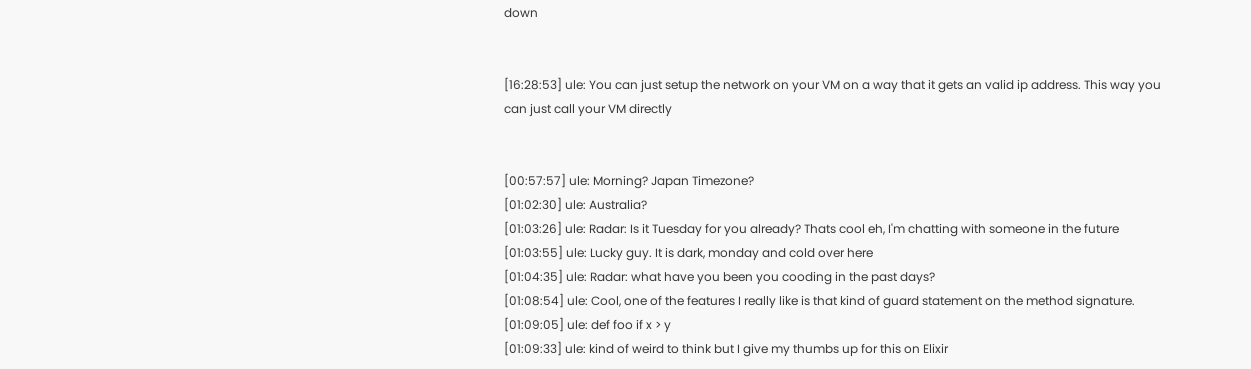down


[16:28:53] ule: You can just setup the network on your VM on a way that it gets an valid ip address. This way you can just call your VM directly


[00:57:57] ule: Morning? Japan Timezone?
[01:02:30] ule: Australia?
[01:03:26] ule: Radar: Is it Tuesday for you already? Thats cool eh, I'm chatting with someone in the future
[01:03:55] ule: Lucky guy. It is dark, monday and cold over here
[01:04:35] ule: Radar: what have you been you cooding in the past days?
[01:08:54] ule: Cool, one of the features I really like is that kind of guard statement on the method signature.
[01:09:05] ule: def foo if x > y
[01:09:33] ule: kind of weird to think but I give my thumbs up for this on Elixir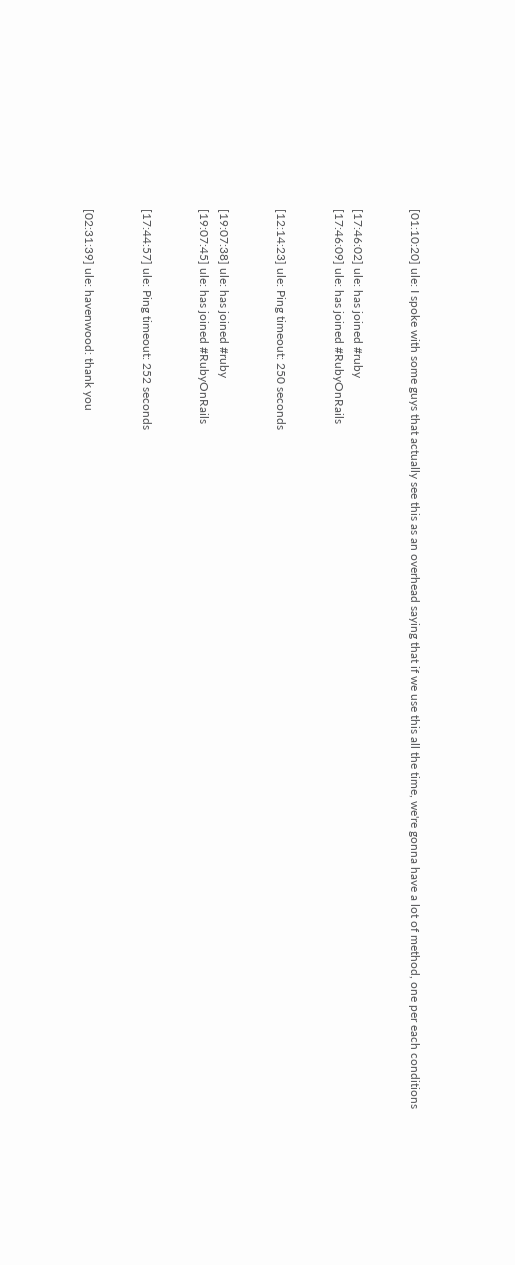[01:10:20] ule: I spoke with some guys that actually see this as an overhead saying that if we use this all the time, we're gonna have a lot of method, one per each conditions


[17:46:02] ule: has joined #ruby
[17:46:09] ule: has joined #RubyOnRails


[12:14:23] ule: Ping timeout: 250 seconds


[19:07:38] ule: has joined #ruby
[19:07:45] ule: has joined #RubyOnRails


[17:44:57] ule: Ping timeout: 252 seconds


[02:31:39] ule: havenwood: thank you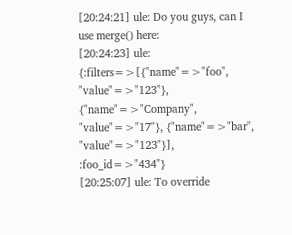[20:24:21] ule: Do you guys, can I use merge() here:
[20:24:23] ule: {:filters=>[{"name"=>"foo", "value"=>"123"}, {"name"=>"Company", "value"=>"17"}, {"name"=>"bar", "value"=>"123"}], :foo_id=>"434"}
[20:25:07] ule: To override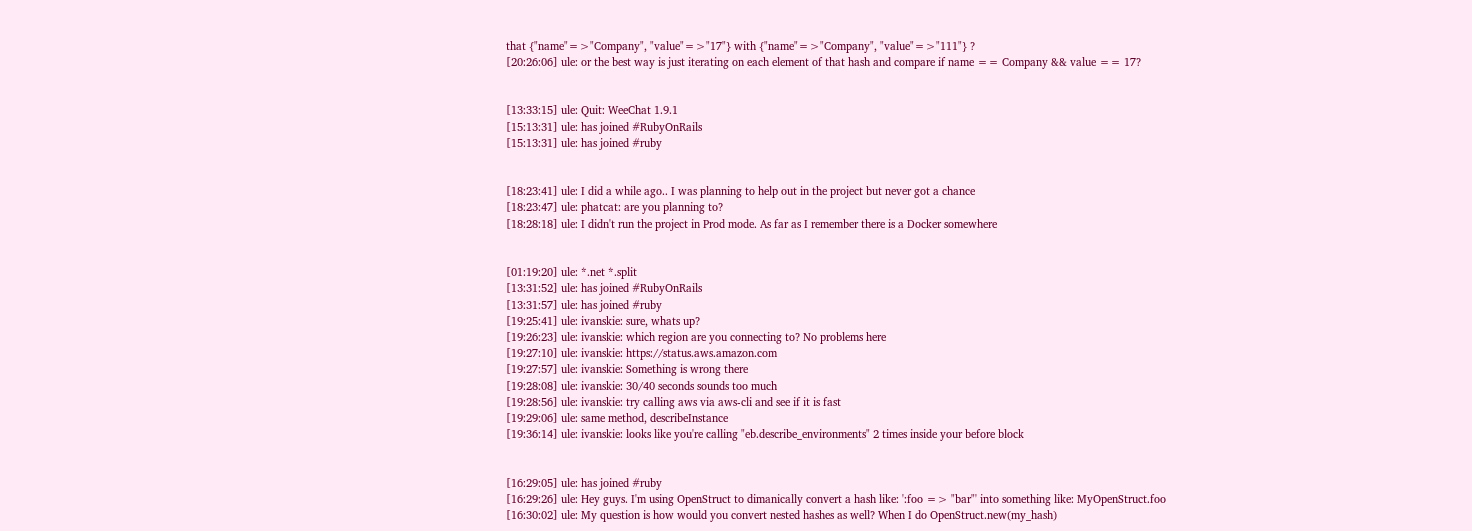that {"name"=>"Company", "value"=>"17"} with {"name"=>"Company", "value"=>"111"} ?
[20:26:06] ule: or the best way is just iterating on each element of that hash and compare if name == Company && value == 17?


[13:33:15] ule: Quit: WeeChat 1.9.1
[15:13:31] ule: has joined #RubyOnRails
[15:13:31] ule: has joined #ruby


[18:23:41] ule: I did a while ago.. I was planning to help out in the project but never got a chance
[18:23:47] ule: phatcat: are you planning to?
[18:28:18] ule: I didn't run the project in Prod mode. As far as I remember there is a Docker somewhere


[01:19:20] ule: *.net *.split
[13:31:52] ule: has joined #RubyOnRails
[13:31:57] ule: has joined #ruby
[19:25:41] ule: ivanskie: sure, whats up?
[19:26:23] ule: ivanskie: which region are you connecting to? No problems here
[19:27:10] ule: ivanskie: https://status.aws.amazon.com
[19:27:57] ule: ivanskie: Something is wrong there
[19:28:08] ule: ivanskie: 30/40 seconds sounds too much
[19:28:56] ule: ivanskie: try calling aws via aws-cli and see if it is fast
[19:29:06] ule: same method, describeInstance
[19:36:14] ule: ivanskie: looks like you're calling "eb.describe_environments" 2 times inside your before block


[16:29:05] ule: has joined #ruby
[16:29:26] ule: Hey guys. I'm using OpenStruct to dimanically convert a hash like: ':foo => "bar"' into something like: MyOpenStruct.foo
[16:30:02] ule: My question is how would you convert nested hashes as well? When I do OpenStruct.new(my_hash)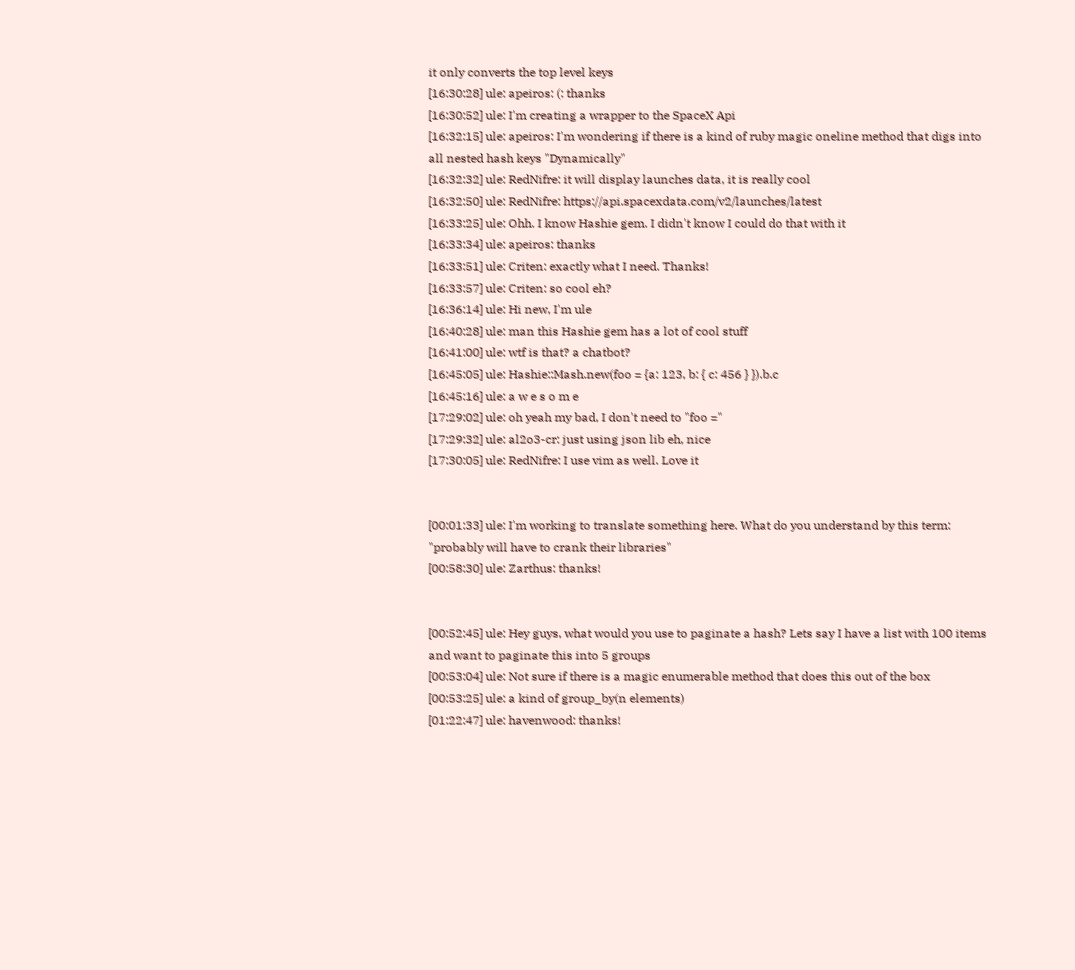it only converts the top level keys
[16:30:28] ule: apeiros: (: thanks
[16:30:52] ule: I'm creating a wrapper to the SpaceX Api
[16:32:15] ule: apeiros: I'm wondering if there is a kind of ruby magic oneline method that digs into all nested hash keys "Dynamically"
[16:32:32] ule: RedNifre: it will display launches data, it is really cool
[16:32:50] ule: RedNifre: https://api.spacexdata.com/v2/launches/latest
[16:33:25] ule: Ohh. I know Hashie gem. I didn't know I could do that with it
[16:33:34] ule: apeiros: thanks
[16:33:51] ule: Criten: exactly what I need. Thanks!
[16:33:57] ule: Criten: so cool eh?
[16:36:14] ule: Hi new, I'm ule
[16:40:28] ule: man this Hashie gem has a lot of cool stuff
[16:41:00] ule: wtf is that? a chatbot?
[16:45:05] ule: Hashie::Mash.new(foo = {a: 123, b: { c: 456 } }).b.c
[16:45:16] ule: a w e s o m e
[17:29:02] ule: oh yeah my bad, I don't need to "foo ="
[17:29:32] ule: al2o3-cr: just using json lib eh, nice
[17:30:05] ule: RedNifre: I use vim as well. Love it


[00:01:33] ule: I'm working to translate something here. What do you understand by this term: "probably will have to crank their libraries"
[00:58:30] ule: Zarthus: thanks!


[00:52:45] ule: Hey guys, what would you use to paginate a hash? Lets say I have a list with 100 items and want to paginate this into 5 groups
[00:53:04] ule: Not sure if there is a magic enumerable method that does this out of the box
[00:53:25] ule: a kind of group_by(n elements)
[01:22:47] ule: havenwood: thanks!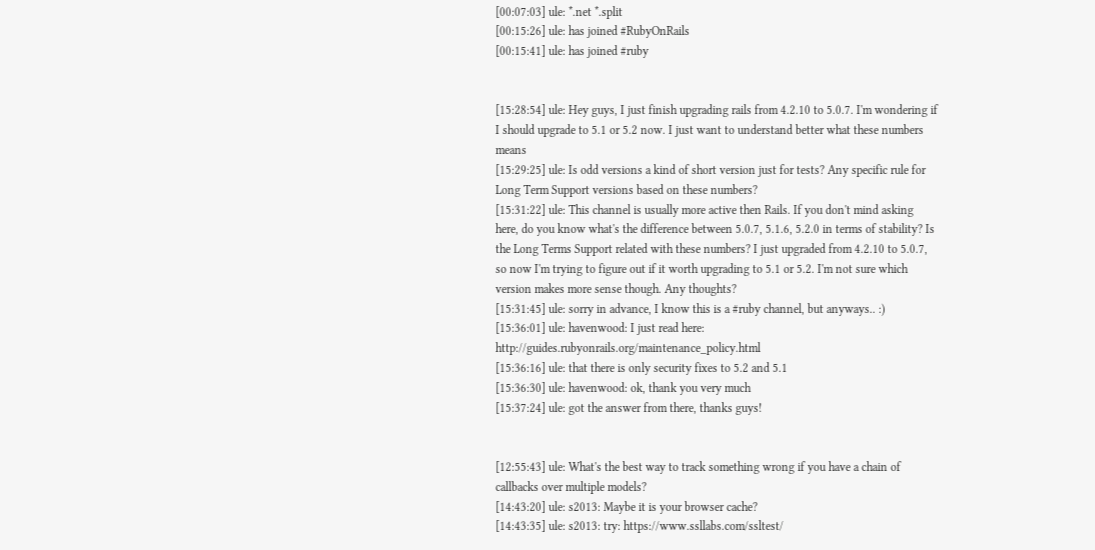[00:07:03] ule: *.net *.split
[00:15:26] ule: has joined #RubyOnRails
[00:15:41] ule: has joined #ruby


[15:28:54] ule: Hey guys, I just finish upgrading rails from 4.2.10 to 5.0.7. I'm wondering if I should upgrade to 5.1 or 5.2 now. I just want to understand better what these numbers means
[15:29:25] ule: Is odd versions a kind of short version just for tests? Any specific rule for Long Term Support versions based on these numbers?
[15:31:22] ule: This channel is usually more active then Rails. If you don't mind asking here, do you know what's the difference between 5.0.7, 5.1.6, 5.2.0 in terms of stability? Is the Long Terms Support related with these numbers? I just upgraded from 4.2.10 to 5.0.7, so now I'm trying to figure out if it worth upgrading to 5.1 or 5.2. I'm not sure which version makes more sense though. Any thoughts?
[15:31:45] ule: sorry in advance, I know this is a #ruby channel, but anyways.. :)
[15:36:01] ule: havenwood: I just read here: http://guides.rubyonrails.org/maintenance_policy.html
[15:36:16] ule: that there is only security fixes to 5.2 and 5.1
[15:36:30] ule: havenwood: ok, thank you very much
[15:37:24] ule: got the answer from there, thanks guys!


[12:55:43] ule: What's the best way to track something wrong if you have a chain of callbacks over multiple models?
[14:43:20] ule: s2013: Maybe it is your browser cache?
[14:43:35] ule: s2013: try: https://www.ssllabs.com/ssltest/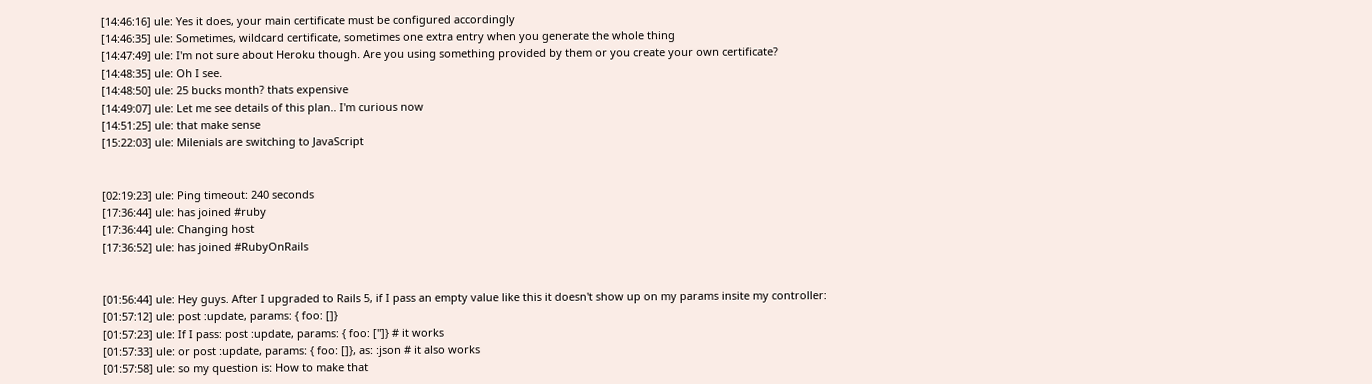[14:46:16] ule: Yes it does, your main certificate must be configured accordingly
[14:46:35] ule: Sometimes, wildcard certificate, sometimes one extra entry when you generate the whole thing
[14:47:49] ule: I'm not sure about Heroku though. Are you using something provided by them or you create your own certificate?
[14:48:35] ule: Oh I see.
[14:48:50] ule: 25 bucks month? thats expensive
[14:49:07] ule: Let me see details of this plan.. I'm curious now
[14:51:25] ule: that make sense
[15:22:03] ule: Milenials are switching to JavaScript


[02:19:23] ule: Ping timeout: 240 seconds
[17:36:44] ule: has joined #ruby
[17:36:44] ule: Changing host
[17:36:52] ule: has joined #RubyOnRails


[01:56:44] ule: Hey guys. After I upgraded to Rails 5, if I pass an empty value like this it doesn't show up on my params insite my controller:
[01:57:12] ule: post :update, params: { foo: []}
[01:57:23] ule: If I pass: post :update, params: { foo: ['']} # it works
[01:57:33] ule: or post :update, params: { foo: []}, as: :json # it also works
[01:57:58] ule: so my question is: How to make that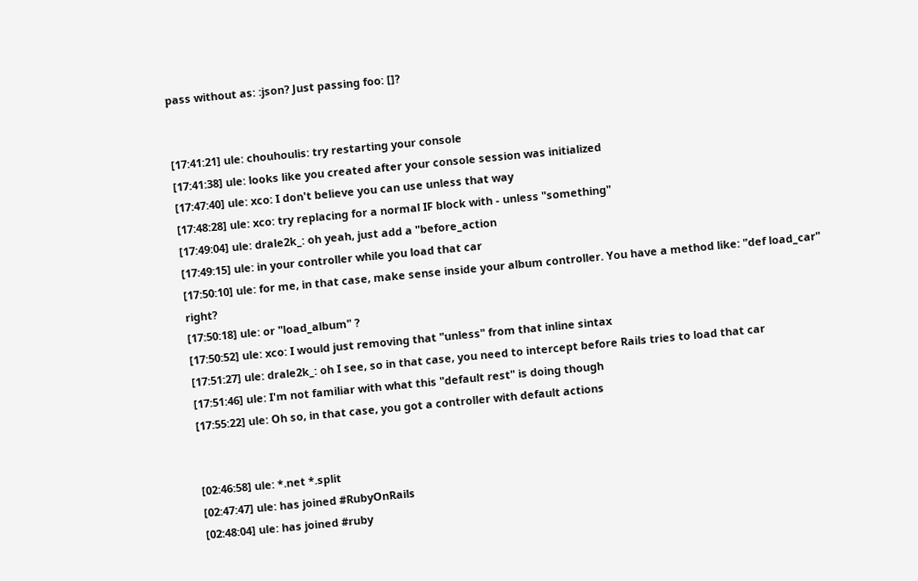pass without as: :json? Just passing foo: []?


[17:41:21] ule: chouhoulis: try restarting your console
[17:41:38] ule: looks like you created after your console session was initialized
[17:47:40] ule: xco: I don't believe you can use unless that way
[17:48:28] ule: xco: try replacing for a normal IF block with - unless "something"
[17:49:04] ule: drale2k_: oh yeah, just add a "before_action
[17:49:15] ule: in your controller while you load that car
[17:50:10] ule: for me, in that case, make sense inside your album controller. You have a method like: "def load_car" right?
[17:50:18] ule: or "load_album" ?
[17:50:52] ule: xco: I would just removing that "unless" from that inline sintax
[17:51:27] ule: drale2k_: oh I see, so in that case, you need to intercept before Rails tries to load that car
[17:51:46] ule: I'm not familiar with what this "default rest" is doing though
[17:55:22] ule: Oh so, in that case, you got a controller with default actions


[02:46:58] ule: *.net *.split
[02:47:47] ule: has joined #RubyOnRails
[02:48:04] ule: has joined #ruby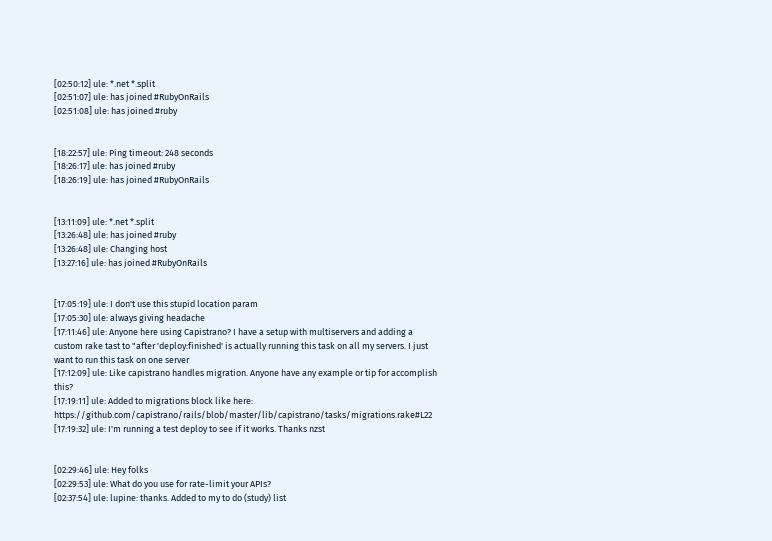[02:50:12] ule: *.net *.split
[02:51:07] ule: has joined #RubyOnRails
[02:51:08] ule: has joined #ruby


[18:22:57] ule: Ping timeout: 248 seconds
[18:26:17] ule: has joined #ruby
[18:26:19] ule: has joined #RubyOnRails


[13:11:09] ule: *.net *.split
[13:26:48] ule: has joined #ruby
[13:26:48] ule: Changing host
[13:27:16] ule: has joined #RubyOnRails


[17:05:19] ule: I don't use this stupid location param
[17:05:30] ule: always giving headache
[17:11:46] ule: Anyone here using Capistrano? I have a setup with multiservers and adding a custom rake tast to "after 'deploy:finished' is actually running this task on all my servers. I just want to run this task on one server
[17:12:09] ule: Like capistrano handles migration. Anyone have any example or tip for accomplish this?
[17:19:11] ule: Added to migrations block like here: https://github.com/capistrano/rails/blob/master/lib/capistrano/tasks/migrations.rake#L22
[17:19:32] ule: I'm running a test deploy to see if it works. Thanks nzst


[02:29:46] ule: Hey folks
[02:29:53] ule: What do you use for rate-limit your APIs?
[02:37:54] ule: lupine: thanks. Added to my to do (study) list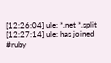[12:26:04] ule: *.net *.split
[12:27:14] ule: has joined #ruby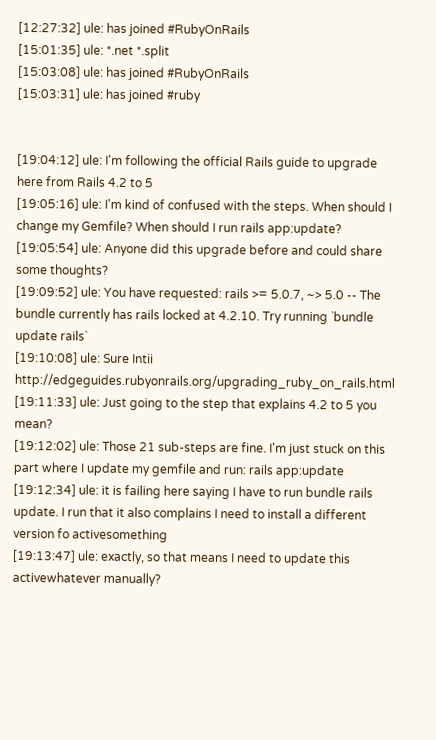[12:27:32] ule: has joined #RubyOnRails
[15:01:35] ule: *.net *.split
[15:03:08] ule: has joined #RubyOnRails
[15:03:31] ule: has joined #ruby


[19:04:12] ule: I'm following the official Rails guide to upgrade here from Rails 4.2 to 5
[19:05:16] ule: I'm kind of confused with the steps. When should I change my Gemfile? When should I run rails app:update?
[19:05:54] ule: Anyone did this upgrade before and could share some thoughts?
[19:09:52] ule: You have requested: rails >= 5.0.7, ~> 5.0 -- The bundle currently has rails locked at 4.2.10. Try running `bundle update rails`
[19:10:08] ule: Sure Intii http://edgeguides.rubyonrails.org/upgrading_ruby_on_rails.html
[19:11:33] ule: Just going to the step that explains 4.2 to 5 you mean?
[19:12:02] ule: Those 21 sub-steps are fine. I'm just stuck on this part where I update my gemfile and run: rails app:update
[19:12:34] ule: it is failing here saying I have to run bundle rails update. I run that it also complains I need to install a different version fo activesomething
[19:13:47] ule: exactly, so that means I need to update this activewhatever manually?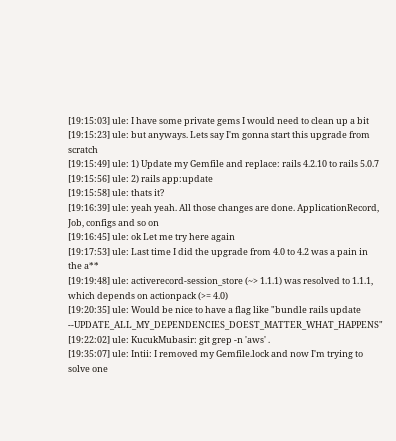[19:15:03] ule: I have some private gems I would need to clean up a bit
[19:15:23] ule: but anyways. Lets say I'm gonna start this upgrade from scratch
[19:15:49] ule: 1) Update my Gemfile and replace: rails 4.2.10 to rails 5.0.7
[19:15:56] ule: 2) rails app:update
[19:15:58] ule: thats it?
[19:16:39] ule: yeah yeah. All those changes are done. ApplicationRecord, Job, configs and so on
[19:16:45] ule: ok Let me try here again
[19:17:53] ule: Last time I did the upgrade from 4.0 to 4.2 was a pain in the a**
[19:19:48] ule: activerecord-session_store (~> 1.1.1) was resolved to 1.1.1, which depends on actionpack (>= 4.0)
[19:20:35] ule: Would be nice to have a flag like "bundle rails update --UPDATE_ALL_MY_DEPENDENCIES_DOEST_MATTER_WHAT_HAPPENS"
[19:22:02] ule: KucukMubasir: git grep -n 'aws' .
[19:35:07] ule: Intii: I removed my Gemfile.lock and now I'm trying to solve one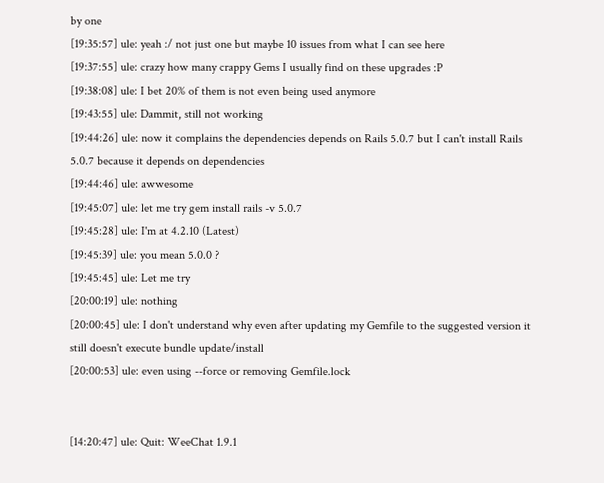by one
[19:35:57] ule: yeah :/ not just one but maybe 10 issues from what I can see here
[19:37:55] ule: crazy how many crappy Gems I usually find on these upgrades :P
[19:38:08] ule: I bet 20% of them is not even being used anymore
[19:43:55] ule: Dammit, still not working
[19:44:26] ule: now it complains the dependencies depends on Rails 5.0.7 but I can't install Rails 5.0.7 because it depends on dependencies
[19:44:46] ule: awwesome
[19:45:07] ule: let me try gem install rails -v 5.0.7
[19:45:28] ule: I'm at 4.2.10 (Latest)
[19:45:39] ule: you mean 5.0.0 ?
[19:45:45] ule: Let me try
[20:00:19] ule: nothing
[20:00:45] ule: I don't understand why even after updating my Gemfile to the suggested version it still doesn't execute bundle update/install
[20:00:53] ule: even using --force or removing Gemfile.lock


[14:20:47] ule: Quit: WeeChat 1.9.1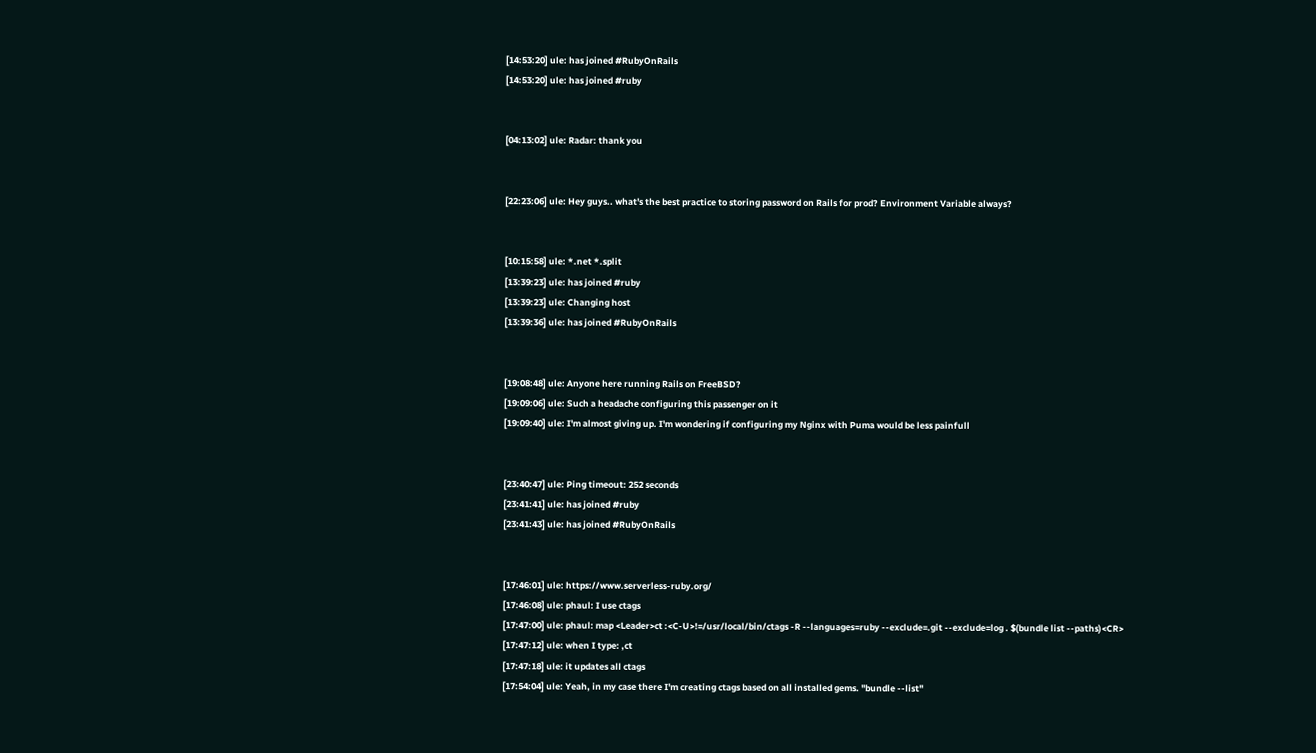[14:53:20] ule: has joined #RubyOnRails
[14:53:20] ule: has joined #ruby


[04:13:02] ule: Radar: thank you


[22:23:06] ule: Hey guys.. what's the best practice to storing password on Rails for prod? Environment Variable always?


[10:15:58] ule: *.net *.split
[13:39:23] ule: has joined #ruby
[13:39:23] ule: Changing host
[13:39:36] ule: has joined #RubyOnRails


[19:08:48] ule: Anyone here running Rails on FreeBSD?
[19:09:06] ule: Such a headache configuring this passenger on it
[19:09:40] ule: I'm almost giving up. I'm wondering if configuring my Nginx with Puma would be less painfull


[23:40:47] ule: Ping timeout: 252 seconds
[23:41:41] ule: has joined #ruby
[23:41:43] ule: has joined #RubyOnRails


[17:46:01] ule: https://www.serverless-ruby.org/
[17:46:08] ule: phaul: I use ctags
[17:47:00] ule: phaul: map <Leader>ct :<C-U>!=/usr/local/bin/ctags -R --languages=ruby --exclude=.git --exclude=log . $(bundle list --paths)<CR>
[17:47:12] ule: when I type: ,ct
[17:47:18] ule: it updates all ctags
[17:54:04] ule: Yeah, in my case there I'm creating ctags based on all installed gems. "bundle --list"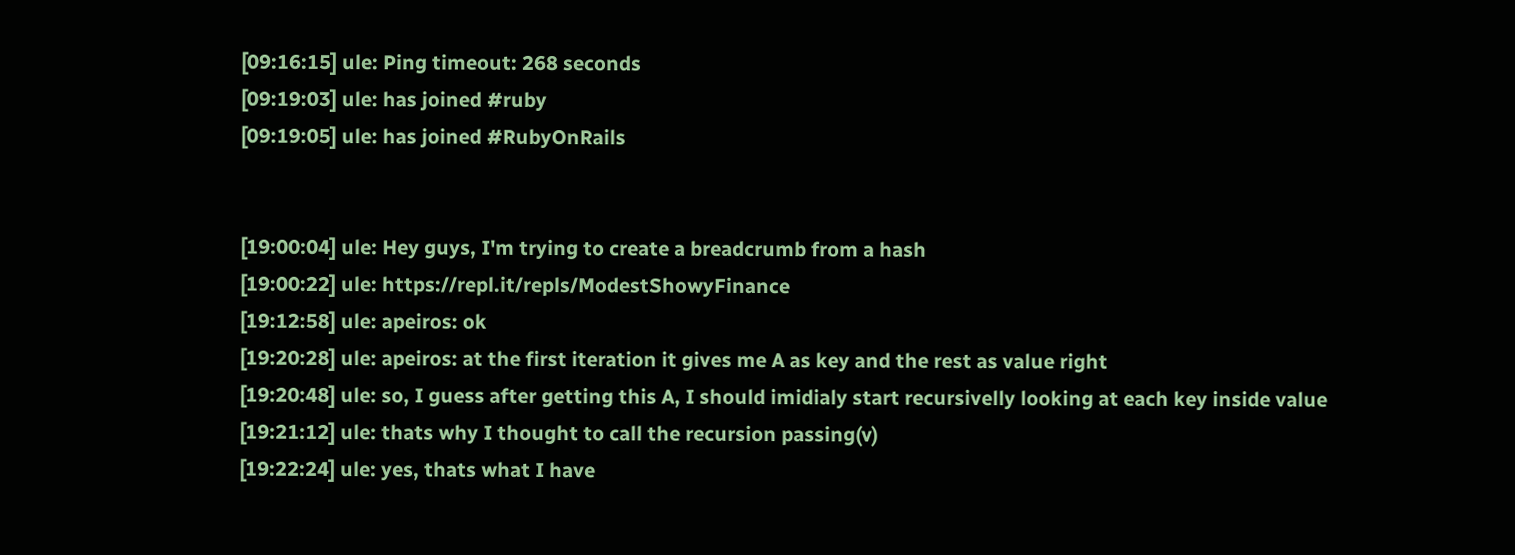[09:16:15] ule: Ping timeout: 268 seconds
[09:19:03] ule: has joined #ruby
[09:19:05] ule: has joined #RubyOnRails


[19:00:04] ule: Hey guys, I'm trying to create a breadcrumb from a hash
[19:00:22] ule: https://repl.it/repls/ModestShowyFinance
[19:12:58] ule: apeiros: ok
[19:20:28] ule: apeiros: at the first iteration it gives me A as key and the rest as value right
[19:20:48] ule: so, I guess after getting this A, I should imidialy start recursivelly looking at each key inside value
[19:21:12] ule: thats why I thought to call the recursion passing(v)
[19:22:24] ule: yes, thats what I have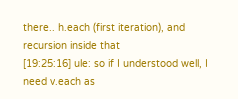there.. h.each (first iteration), and recursion inside that
[19:25:16] ule: so if I understood well, I need v.each as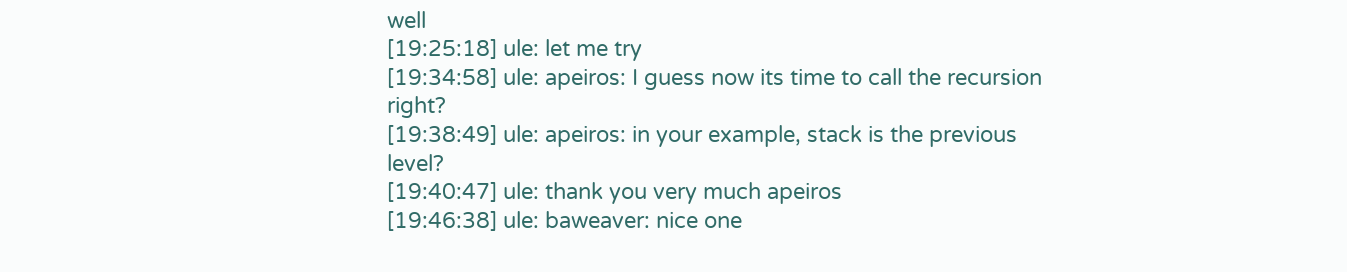well
[19:25:18] ule: let me try
[19:34:58] ule: apeiros: I guess now its time to call the recursion right?
[19:38:49] ule: apeiros: in your example, stack is the previous level?
[19:40:47] ule: thank you very much apeiros
[19:46:38] ule: baweaver: nice one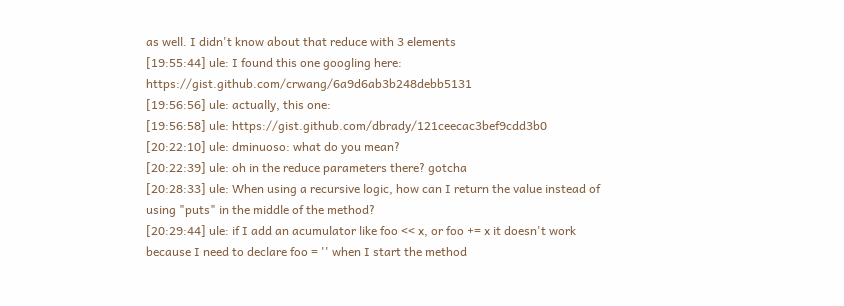as well. I didn't know about that reduce with 3 elements
[19:55:44] ule: I found this one googling here: https://gist.github.com/crwang/6a9d6ab3b248debb5131
[19:56:56] ule: actually, this one:
[19:56:58] ule: https://gist.github.com/dbrady/121ceecac3bef9cdd3b0
[20:22:10] ule: dminuoso: what do you mean?
[20:22:39] ule: oh in the reduce parameters there? gotcha
[20:28:33] ule: When using a recursive logic, how can I return the value instead of using "puts" in the middle of the method?
[20:29:44] ule: if I add an acumulator like foo << x, or foo += x it doesn't work because I need to declare foo = '' when I start the method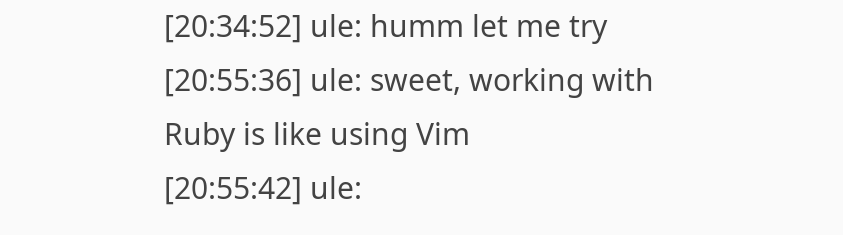[20:34:52] ule: humm let me try
[20:55:36] ule: sweet, working with Ruby is like using Vim
[20:55:42] ule: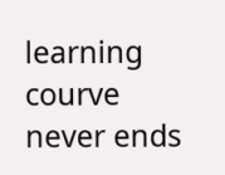learning courve never ends